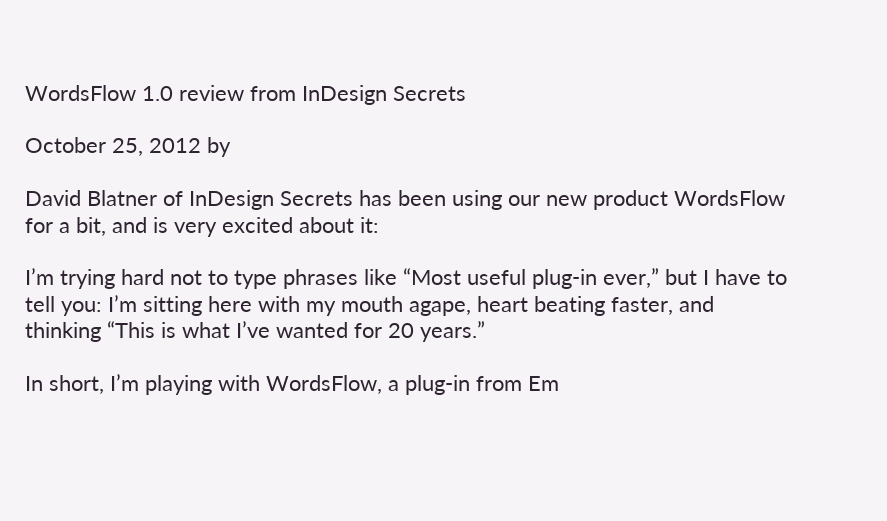WordsFlow 1.0 review from InDesign Secrets

October 25, 2012 by

David Blatner of InDesign Secrets has been using our new product WordsFlow for a bit, and is very excited about it:

I’m trying hard not to type phrases like “Most useful plug-in ever,” but I have to tell you: I’m sitting here with my mouth agape, heart beating faster, and thinking “This is what I’ve wanted for 20 years.”

In short, I’m playing with WordsFlow, a plug-in from Em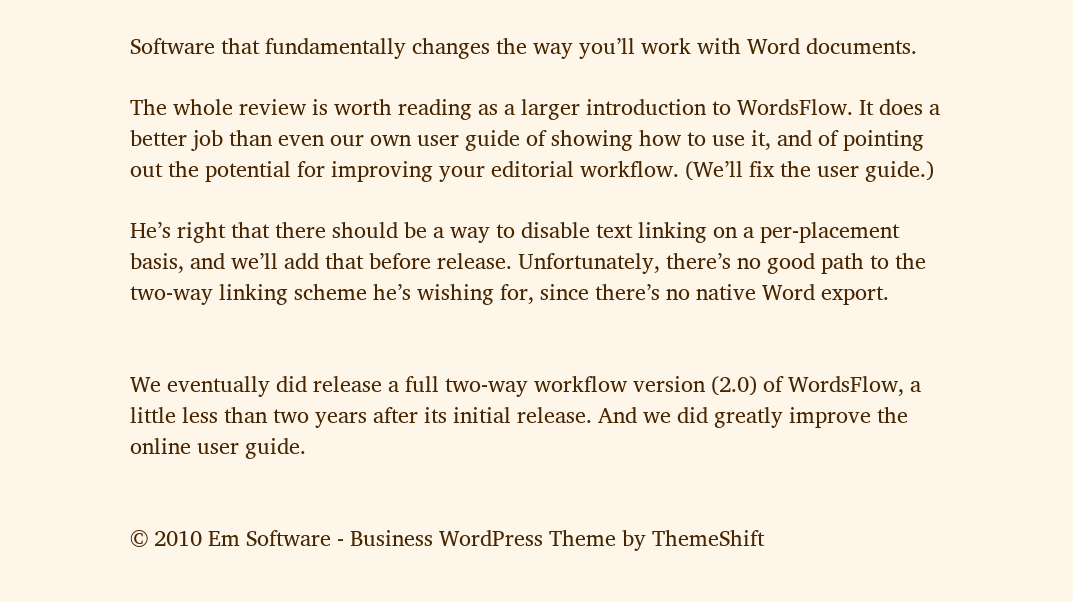Software that fundamentally changes the way you’ll work with Word documents.

The whole review is worth reading as a larger introduction to WordsFlow. It does a better job than even our own user guide of showing how to use it, and of pointing out the potential for improving your editorial workflow. (We’ll fix the user guide.)

He’s right that there should be a way to disable text linking on a per-placement basis, and we’ll add that before release. Unfortunately, there’s no good path to the two-way linking scheme he’s wishing for, since there’s no native Word export.


We eventually did release a full two-way workflow version (2.0) of WordsFlow, a little less than two years after its initial release. And we did greatly improve the online user guide.


© 2010 Em Software - Business WordPress Theme by ThemeShift